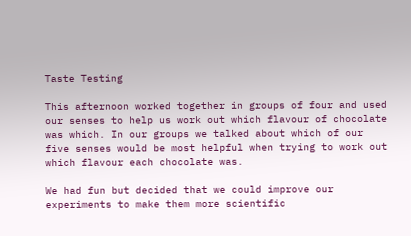Taste Testing

This afternoon worked together in groups of four and used our senses to help us work out which flavour of chocolate was which. In our groups we talked about which of our five senses would be most helpful when trying to work out which flavour each chocolate was.

We had fun but decided that we could improve our experiments to make them more scientific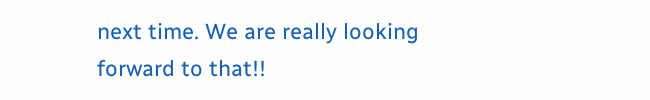next time. We are really looking forward to that!!